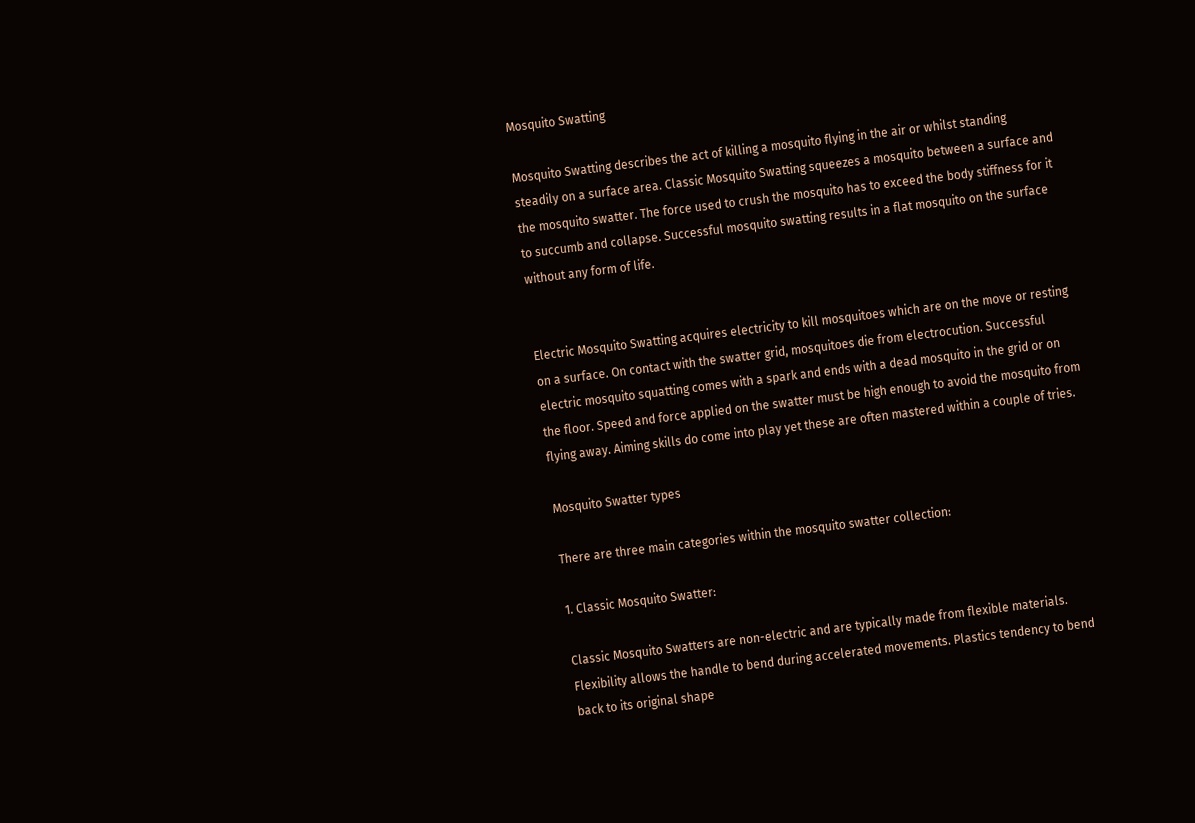Mosquito Swatting

Mosquito Swatting describes the act of killing a mosquito flying in the air or whilst standing steadily on a surface area. Classic Mosquito Swatting squeezes a mosquito between a surface and the mosquito swatter. The force used to crush the mosquito has to exceed the body stiffness for it to succumb and collapse. Successful mosquito swatting results in a flat mosquito on the surface without any form of life.


Electric Mosquito Swatting acquires electricity to kill mosquitoes which are on the move or resting on a surface. On contact with the swatter grid, mosquitoes die from electrocution. Successful electric mosquito squatting comes with a spark and ends with a dead mosquito in the grid or on the floor. Speed and force applied on the swatter must be high enough to avoid the mosquito from flying away. Aiming skills do come into play yet these are often mastered within a couple of tries.

Mosquito Swatter types

There are three main categories within the mosquito swatter collection:

1. Classic Mosquito Swatter:

Classic Mosquito Swatters are non-electric and are typically made from flexible materials. Flexibility allows the handle to bend during accelerated movements. Plastics tendency to bend back to its original shape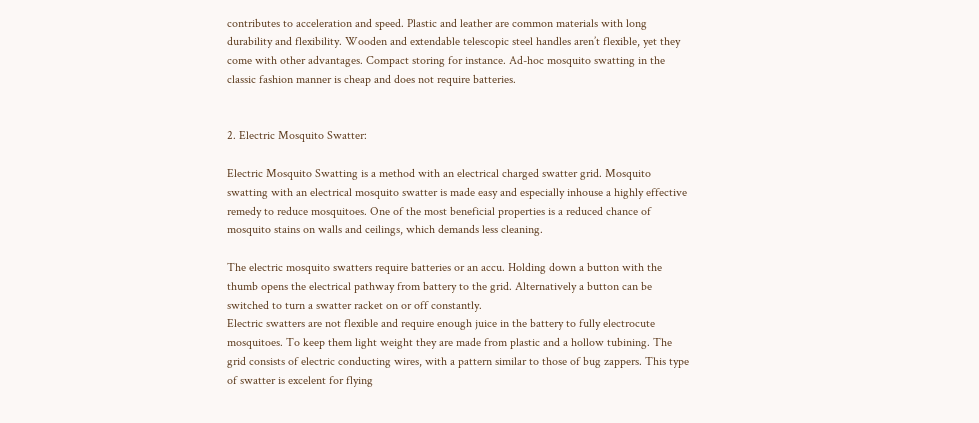contributes to acceleration and speed. Plastic and leather are common materials with long durability and flexibility. Wooden and extendable telescopic steel handles aren’t flexible, yet they come with other advantages. Compact storing for instance. Ad-hoc mosquito swatting in the classic fashion manner is cheap and does not require batteries.


2. Electric Mosquito Swatter:

Electric Mosquito Swatting is a method with an electrical charged swatter grid. Mosquito swatting with an electrical mosquito swatter is made easy and especially inhouse a highly effective remedy to reduce mosquitoes. One of the most beneficial properties is a reduced chance of mosquito stains on walls and ceilings, which demands less cleaning.

The electric mosquito swatters require batteries or an accu. Holding down a button with the thumb opens the electrical pathway from battery to the grid. Alternatively a button can be switched to turn a swatter racket on or off constantly.
Electric swatters are not flexible and require enough juice in the battery to fully electrocute mosquitoes. To keep them light weight they are made from plastic and a hollow tubining. The grid consists of electric conducting wires, with a pattern similar to those of bug zappers. This type of swatter is excelent for flying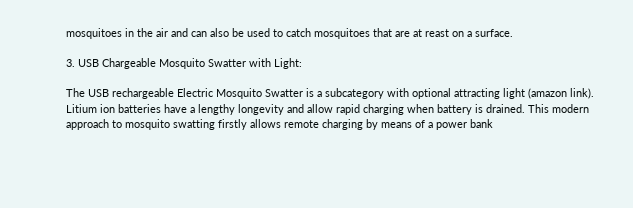mosquitoes in the air and can also be used to catch mosquitoes that are at reast on a surface.

3. USB Chargeable Mosquito Swatter with Light:

The USB rechargeable Electric Mosquito Swatter is a subcategory with optional attracting light (amazon link). Litium ion batteries have a lengthy longevity and allow rapid charging when battery is drained. This modern approach to mosquito swatting firstly allows remote charging by means of a power bank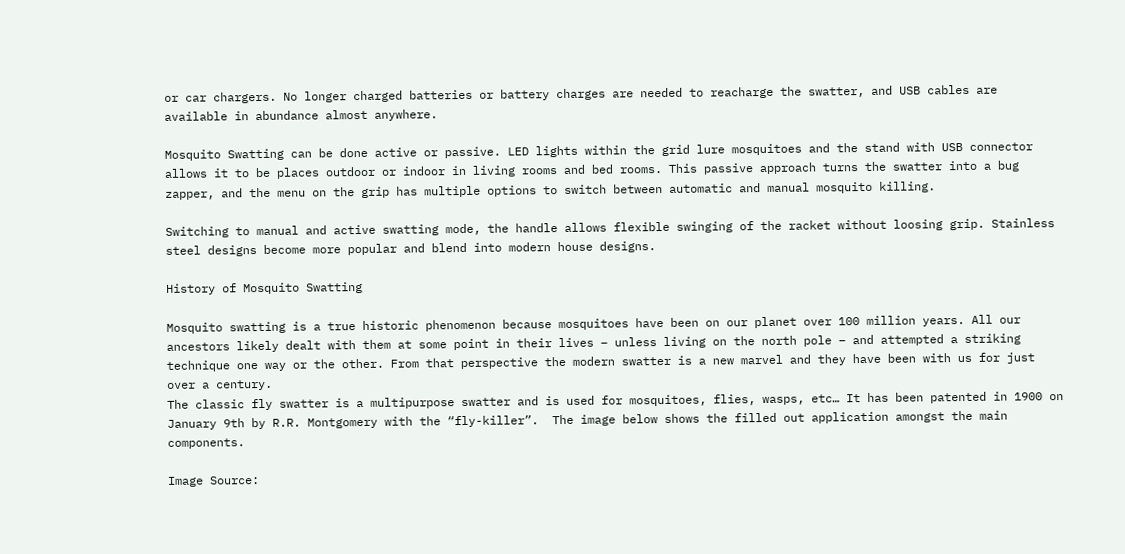or car chargers. No longer charged batteries or battery charges are needed to reacharge the swatter, and USB cables are available in abundance almost anywhere.

Mosquito Swatting can be done active or passive. LED lights within the grid lure mosquitoes and the stand with USB connector allows it to be places outdoor or indoor in living rooms and bed rooms. This passive approach turns the swatter into a bug zapper, and the menu on the grip has multiple options to switch between automatic and manual mosquito killing.

Switching to manual and active swatting mode, the handle allows flexible swinging of the racket without loosing grip. Stainless steel designs become more popular and blend into modern house designs.

History of Mosquito Swatting

Mosquito swatting is a true historic phenomenon because mosquitoes have been on our planet over 100 million years. All our ancestors likely dealt with them at some point in their lives – unless living on the north pole – and attempted a striking technique one way or the other. From that perspective the modern swatter is a new marvel and they have been with us for just over a century.
The classic fly swatter is a multipurpose swatter and is used for mosquitoes, flies, wasps, etc… It has been patented in 1900 on January 9th by R.R. Montgomery with the “fly-killer”.  The image below shows the filled out application amongst the main components.

Image Source: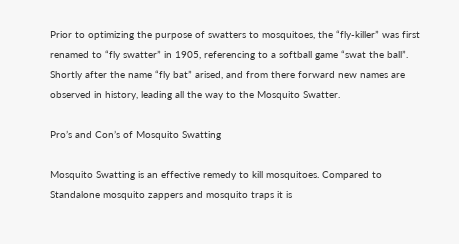Prior to optimizing the purpose of swatters to mosquitoes, the “fly-killer” was first renamed to “fly swatter” in 1905, referencing to a softball game “swat the ball”. Shortly after the name “fly bat” arised, and from there forward new names are observed in history, leading all the way to the Mosquito Swatter.

Pro’s and Con’s of Mosquito Swatting

Mosquito Swatting is an effective remedy to kill mosquitoes. Compared to Standalone mosquito zappers and mosquito traps it is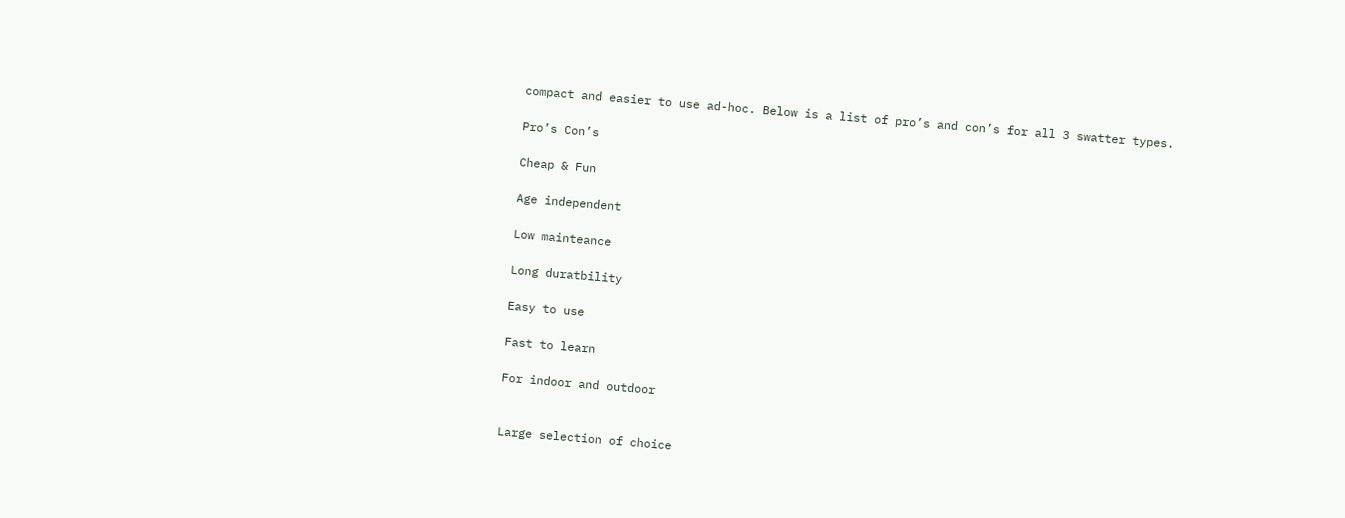compact and easier to use ad-hoc. Below is a list of pro’s and con’s for all 3 swatter types.

Pro’s Con’s

Cheap & Fun

Age independent

Low mainteance

Long duratbility

Easy to use

Fast to learn

For indoor and outdoor


Large selection of choice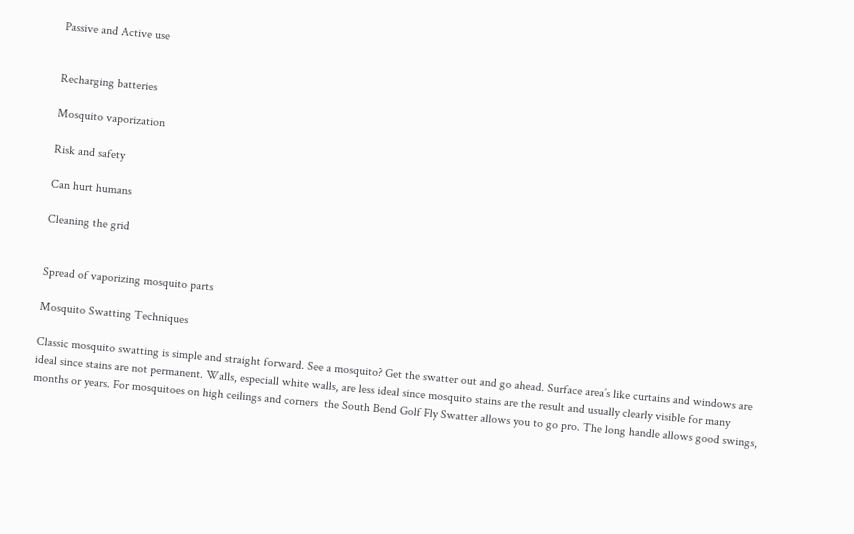Passive and Active use


Recharging batteries

Mosquito vaporization

Risk and safety

Can hurt humans

Cleaning the grid


Spread of vaporizing mosquito parts

Mosquito Swatting Techniques

Classic mosquito swatting is simple and straight forward. See a mosquito? Get the swatter out and go ahead. Surface area’s like curtains and windows are ideal since stains are not permanent. Walls, especiall white walls, are less ideal since mosquito stains are the result and usually clearly visible for many months or years. For mosquitoes on high ceilings and corners  the South Bend Golf Fly Swatter allows you to go pro. The long handle allows good swings,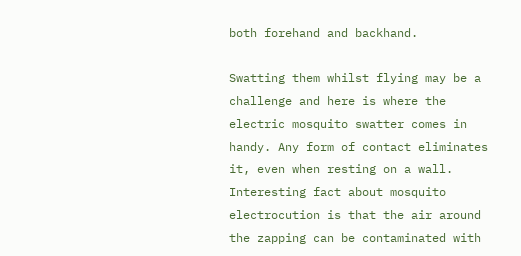both forehand and backhand.

Swatting them whilst flying may be a challenge and here is where the electric mosquito swatter comes in handy. Any form of contact eliminates it, even when resting on a wall. Interesting fact about mosquito electrocution is that the air around the zapping can be contaminated with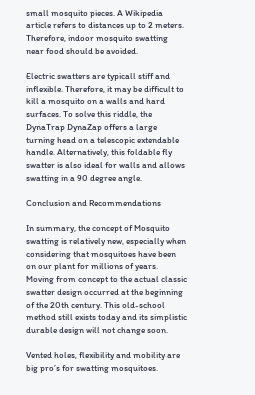small mosquito pieces. A Wikipedia article refers to distances up to 2 meters. Therefore, indoor mosquito swatting near food should be avoided.

Electric swatters are typicall stiff and inflexible. Therefore, it may be difficult to kill a mosquito on a walls and hard surfaces. To solve this riddle, the DynaTrap DynaZap offers a large turning head on a telescopic extendable handle. Alternatively, this foldable fly swatter is also ideal for walls and allows swatting in a 90 degree angle.

Conclusion and Recommendations

In summary, the concept of Mosquito swatting is relatively new, especially when considering that mosquitoes have been on our plant for millions of years. Moving from concept to the actual classic swatter design occurred at the beginning of the 20th century. This old-school method still exists today and its simplistic durable design will not change soon.

Vented holes, flexibility and mobility are big pro’s for swatting mosquitoes.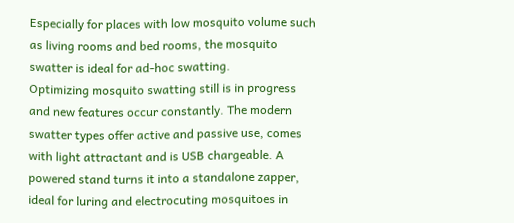Especially for places with low mosquito volume such as living rooms and bed rooms, the mosquito swatter is ideal for ad-hoc swatting.
Optimizing mosquito swatting still is in progress and new features occur constantly. The modern swatter types offer active and passive use, comes with light attractant and is USB chargeable. A powered stand turns it into a standalone zapper, ideal for luring and electrocuting mosquitoes in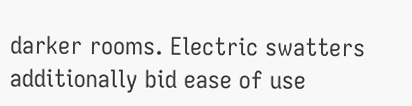darker rooms. Electric swatters additionally bid ease of use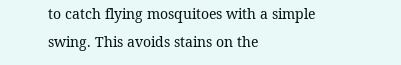to catch flying mosquitoes with a simple swing. This avoids stains on the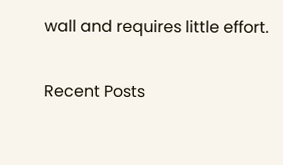wall and requires little effort.

Recent Posts